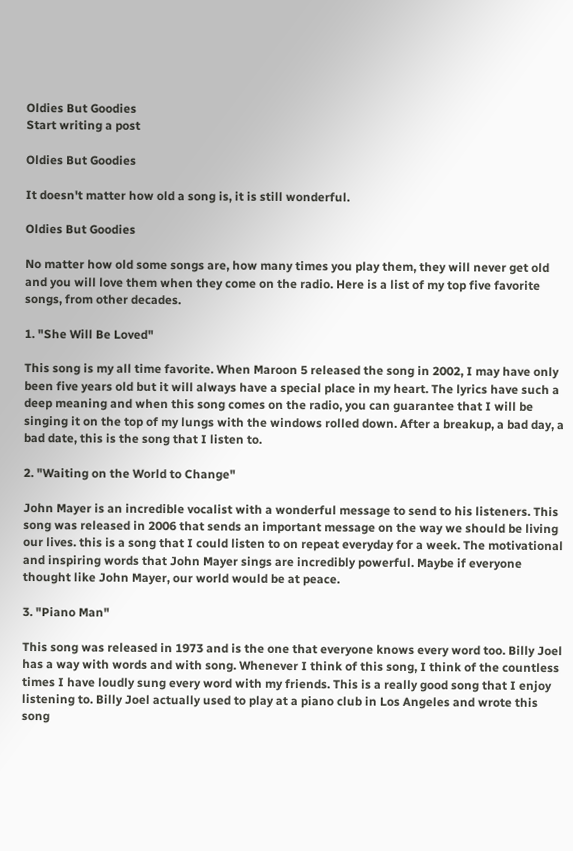Oldies But Goodies
Start writing a post

Oldies But Goodies

It doesn't matter how old a song is, it is still wonderful.

Oldies But Goodies

No matter how old some songs are, how many times you play them, they will never get old and you will love them when they come on the radio. Here is a list of my top five favorite songs, from other decades.

1. "She Will Be Loved"

This song is my all time favorite. When Maroon 5 released the song in 2002, I may have only been five years old but it will always have a special place in my heart. The lyrics have such a deep meaning and when this song comes on the radio, you can guarantee that I will be singing it on the top of my lungs with the windows rolled down. After a breakup, a bad day, a bad date, this is the song that I listen to.

2. "Waiting on the World to Change"

John Mayer is an incredible vocalist with a wonderful message to send to his listeners. This song was released in 2006 that sends an important message on the way we should be living our lives. this is a song that I could listen to on repeat everyday for a week. The motivational and inspiring words that John Mayer sings are incredibly powerful. Maybe if everyone thought like John Mayer, our world would be at peace.

3. "Piano Man"

This song was released in 1973 and is the one that everyone knows every word too. Billy Joel has a way with words and with song. Whenever I think of this song, I think of the countless times I have loudly sung every word with my friends. This is a really good song that I enjoy listening to. Billy Joel actually used to play at a piano club in Los Angeles and wrote this song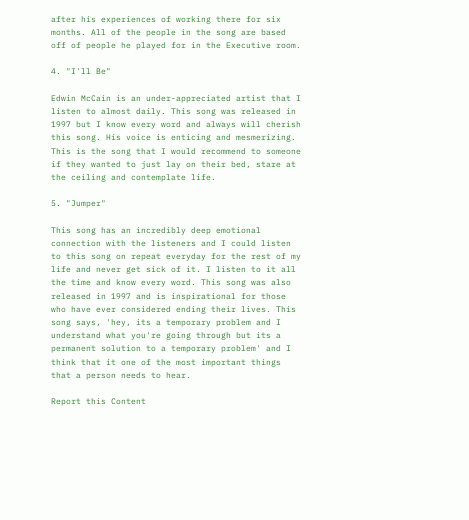after his experiences of working there for six months. All of the people in the song are based off of people he played for in the Executive room.

4. "I'll Be"

Edwin McCain is an under-appreciated artist that I listen to almost daily. This song was released in 1997 but I know every word and always will cherish this song. His voice is enticing and mesmerizing. This is the song that I would recommend to someone if they wanted to just lay on their bed, stare at the ceiling and contemplate life.

5. "Jumper"

This song has an incredibly deep emotional connection with the listeners and I could listen to this song on repeat everyday for the rest of my life and never get sick of it. I listen to it all the time and know every word. This song was also released in 1997 and is inspirational for those who have ever considered ending their lives. This song says, 'hey, its a temporary problem and I understand what you're going through but its a permanent solution to a temporary problem' and I think that it one of the most important things that a person needs to hear.

Report this Content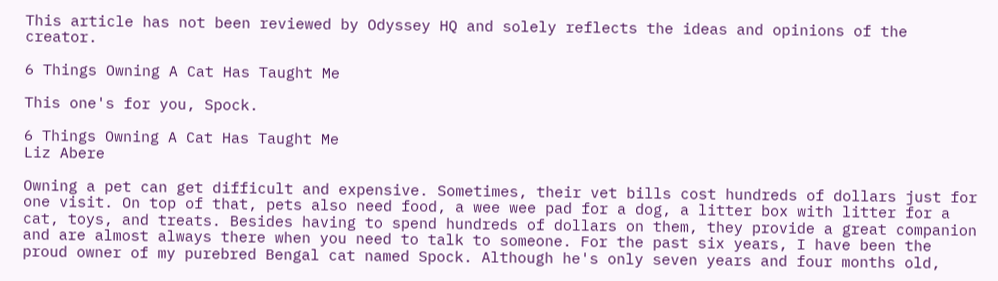This article has not been reviewed by Odyssey HQ and solely reflects the ideas and opinions of the creator.

6 Things Owning A Cat Has Taught Me

This one's for you, Spock.

6 Things Owning A Cat Has Taught Me
Liz Abere

Owning a pet can get difficult and expensive. Sometimes, their vet bills cost hundreds of dollars just for one visit. On top of that, pets also need food, a wee wee pad for a dog, a litter box with litter for a cat, toys, and treats. Besides having to spend hundreds of dollars on them, they provide a great companion and are almost always there when you need to talk to someone. For the past six years, I have been the proud owner of my purebred Bengal cat named Spock. Although he's only seven years and four months old,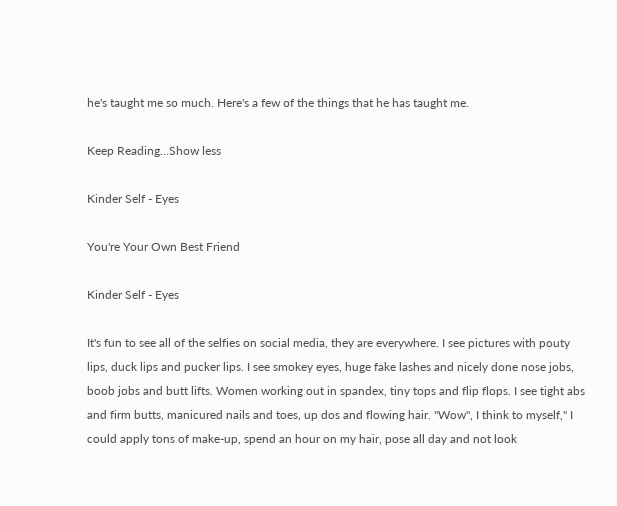he's taught me so much. Here's a few of the things that he has taught me.

Keep Reading...Show less

Kinder Self - Eyes

You're Your Own Best Friend

Kinder Self - Eyes

It's fun to see all of the selfies on social media, they are everywhere. I see pictures with pouty lips, duck lips and pucker lips. I see smokey eyes, huge fake lashes and nicely done nose jobs, boob jobs and butt lifts. Women working out in spandex, tiny tops and flip flops. I see tight abs and firm butts, manicured nails and toes, up dos and flowing hair. "Wow", I think to myself," I could apply tons of make-up, spend an hour on my hair, pose all day and not look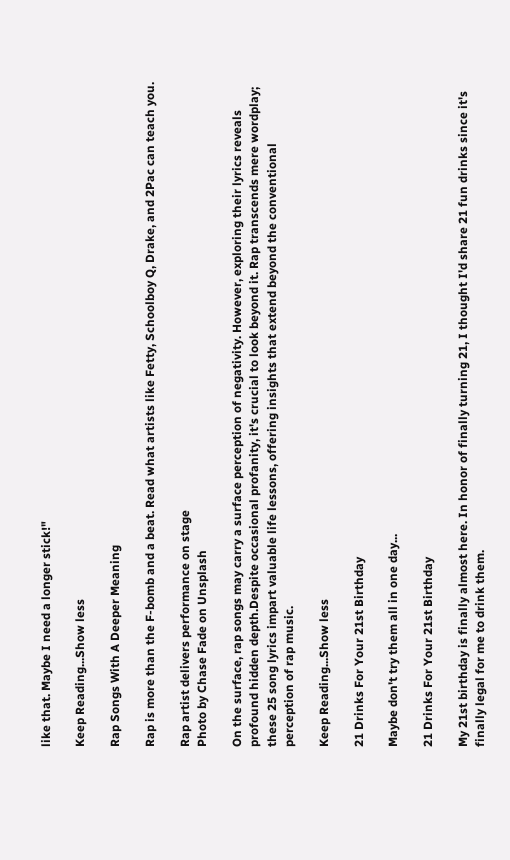like that. Maybe I need a longer stick!"

Keep Reading...Show less

Rap Songs With A Deeper Meaning

Rap is more than the F-bomb and a beat. Read what artists like Fetty, Schoolboy Q, Drake, and 2Pac can teach you.

Rap artist delivers performance on stage
Photo by Chase Fade on Unsplash

On the surface, rap songs may carry a surface perception of negativity. However, exploring their lyrics reveals profound hidden depth.Despite occasional profanity, it's crucial to look beyond it. Rap transcends mere wordplay; these 25 song lyrics impart valuable life lessons, offering insights that extend beyond the conventional perception of rap music.

Keep Reading...Show less

21 Drinks For Your 21st Birthday

Maybe don't try them all in one day...

21 Drinks For Your 21st Birthday

My 21st birthday is finally almost here. In honor of finally turning 21, I thought I'd share 21 fun drinks since it's finally legal for me to drink them.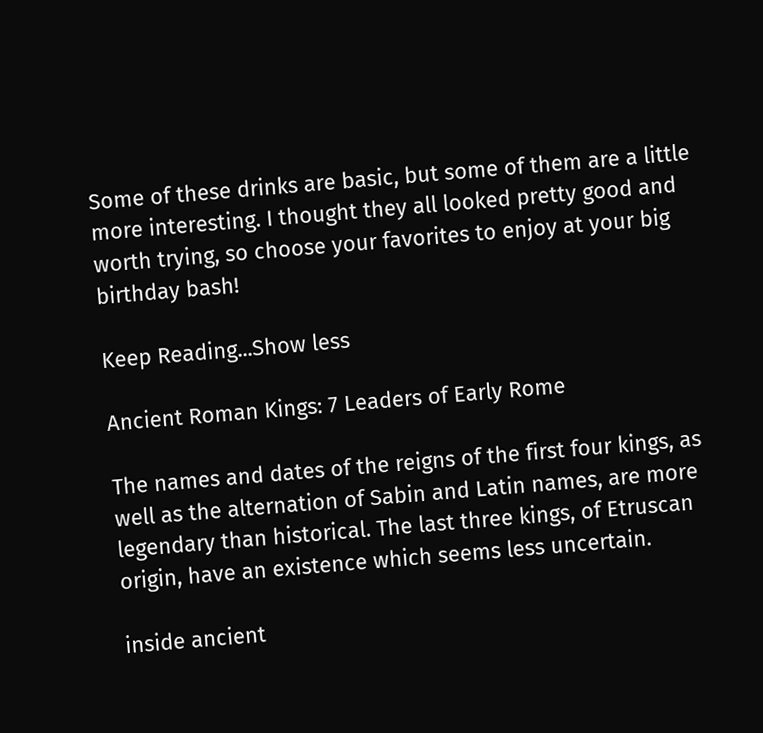Some of these drinks are basic, but some of them are a little more interesting. I thought they all looked pretty good and worth trying, so choose your favorites to enjoy at your big birthday bash!

Keep Reading...Show less

Ancient Roman Kings: 7 Leaders of Early Rome

The names and dates of the reigns of the first four kings, as well as the alternation of Sabin and Latin names, are more legendary than historical. The last three kings, of Etruscan origin, have an existence which seems less uncertain.

inside ancient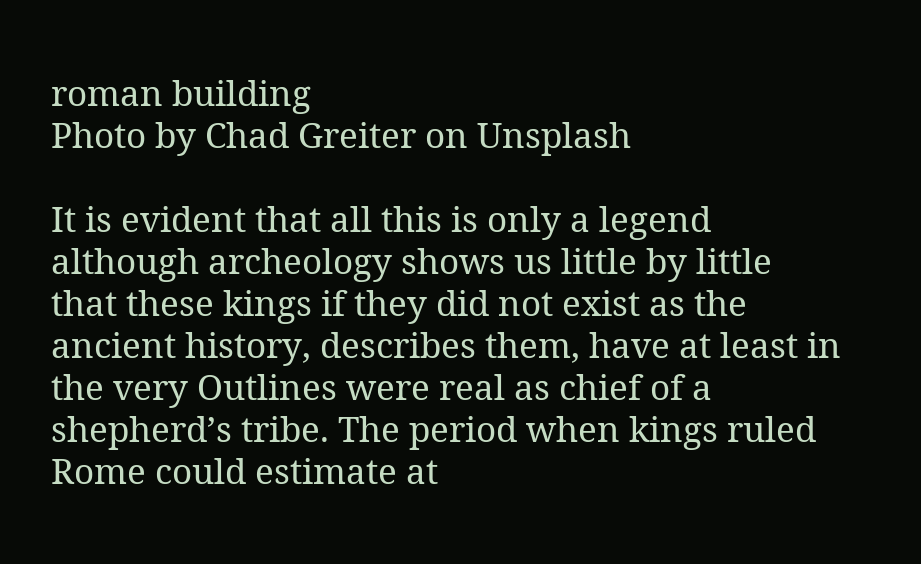roman building
Photo by Chad Greiter on Unsplash

It is evident that all this is only a legend although archeology shows us little by little that these kings if they did not exist as the ancient history, describes them, have at least in the very Outlines were real as chief of a shepherd’s tribe. The period when kings ruled Rome could estimate at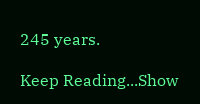245 years.

Keep Reading...Show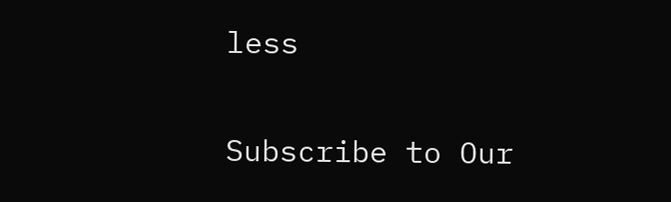less

Subscribe to Our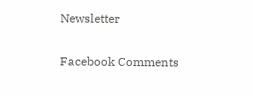Newsletter

Facebook Comments